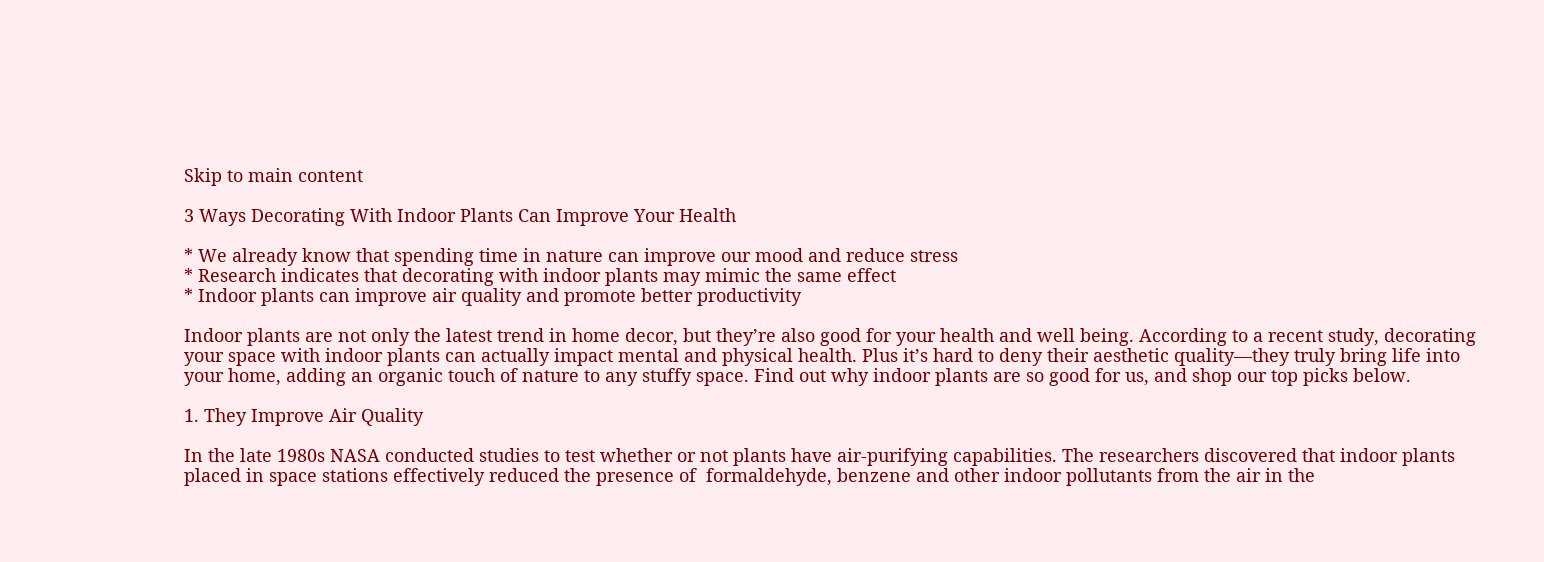Skip to main content

3 Ways Decorating With Indoor Plants Can Improve Your Health

* We already know that spending time in nature can improve our mood and reduce stress
* Research indicates that decorating with indoor plants may mimic the same effect
* Indoor plants can improve air quality and promote better productivity

Indoor plants are not only the latest trend in home decor, but they’re also good for your health and well being. According to a recent study, decorating your space with indoor plants can actually impact mental and physical health. Plus it’s hard to deny their aesthetic quality—they truly bring life into your home, adding an organic touch of nature to any stuffy space. Find out why indoor plants are so good for us, and shop our top picks below.

1. They Improve Air Quality

In the late 1980s NASA conducted studies to test whether or not plants have air-purifying capabilities. The researchers discovered that indoor plants placed in space stations effectively reduced the presence of  formaldehyde, benzene and other indoor pollutants from the air in the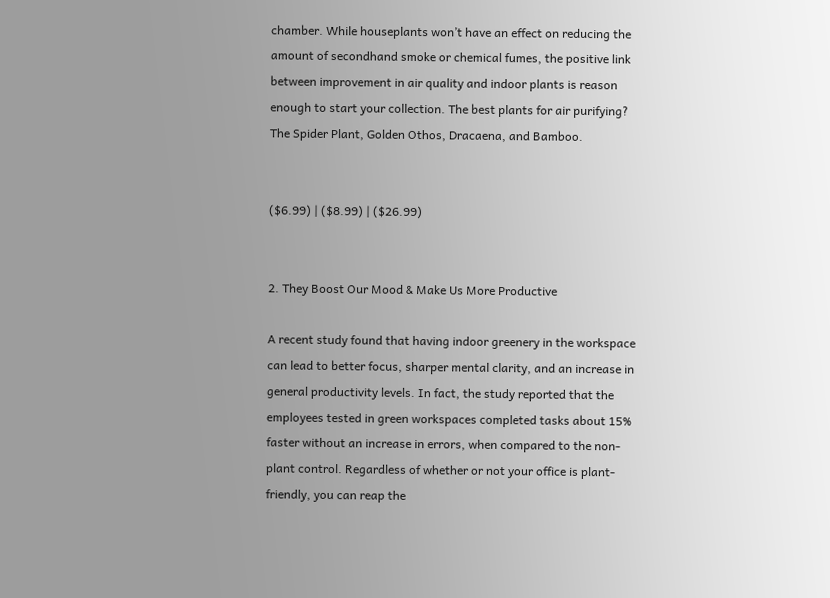chamber. While houseplants won’t have an effect on reducing the amount of secondhand smoke or chemical fumes, the positive link between improvement in air quality and indoor plants is reason enough to start your collection. The best plants for air purifying? The Spider Plant, Golden Othos, Dracaena, and Bamboo.


($6.99) | ($8.99) | ($26.99)


2. They Boost Our Mood & Make Us More Productive

A recent study found that having indoor greenery in the workspace can lead to better focus, sharper mental clarity, and an increase in general productivity levels. In fact, the study reported that the employees tested in green workspaces completed tasks about 15% faster without an increase in errors, when compared to the non-plant control. Regardless of whether or not your office is plant-friendly, you can reap the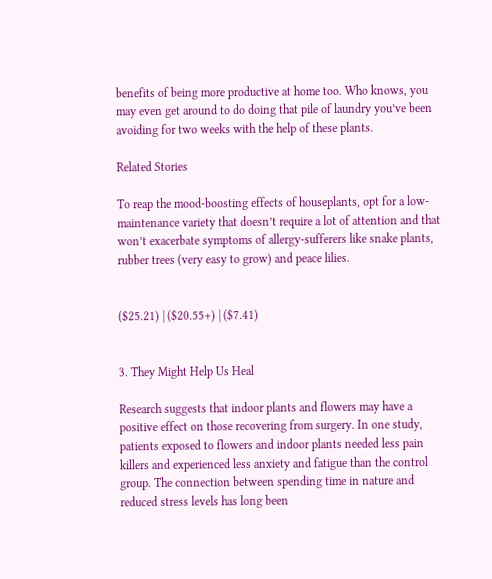benefits of being more productive at home too. Who knows, you may even get around to do doing that pile of laundry you’ve been avoiding for two weeks with the help of these plants.

Related Stories

To reap the mood-boosting effects of houseplants, opt for a low-maintenance variety that doesn’t require a lot of attention and that won’t exacerbate symptoms of allergy-sufferers like snake plants, rubber trees (very easy to grow) and peace lilies.


($25.21) | ($20.55+) | ($7.41)


3. They Might Help Us Heal

Research suggests that indoor plants and flowers may have a positive effect on those recovering from surgery. In one study, patients exposed to flowers and indoor plants needed less pain killers and experienced less anxiety and fatigue than the control group. The connection between spending time in nature and reduced stress levels has long been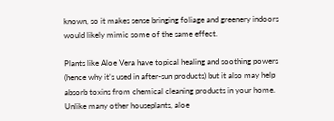known, so it makes sense bringing foliage and greenery indoors would likely mimic some of the same effect.

Plants like Aloe Vera have topical healing and soothing powers (hence why it’s used in after-sun products) but it also may help absorb toxins from chemical cleaning products in your home. Unlike many other houseplants, aloe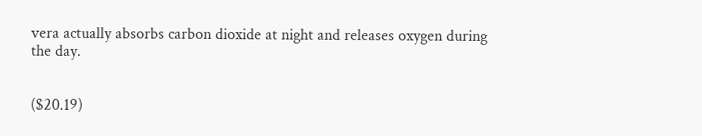vera actually absorbs carbon dioxide at night and releases oxygen during the day.


($20.19)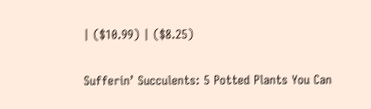| ($10.99) | ($8.25)

Sufferin’ Succulents: 5 Potted Plants You Can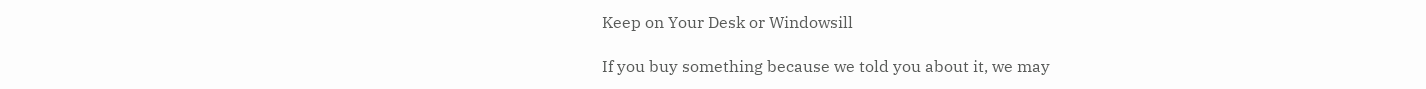Keep on Your Desk or Windowsill

If you buy something because we told you about it, we may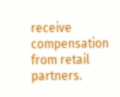receive compensation from retail partners.